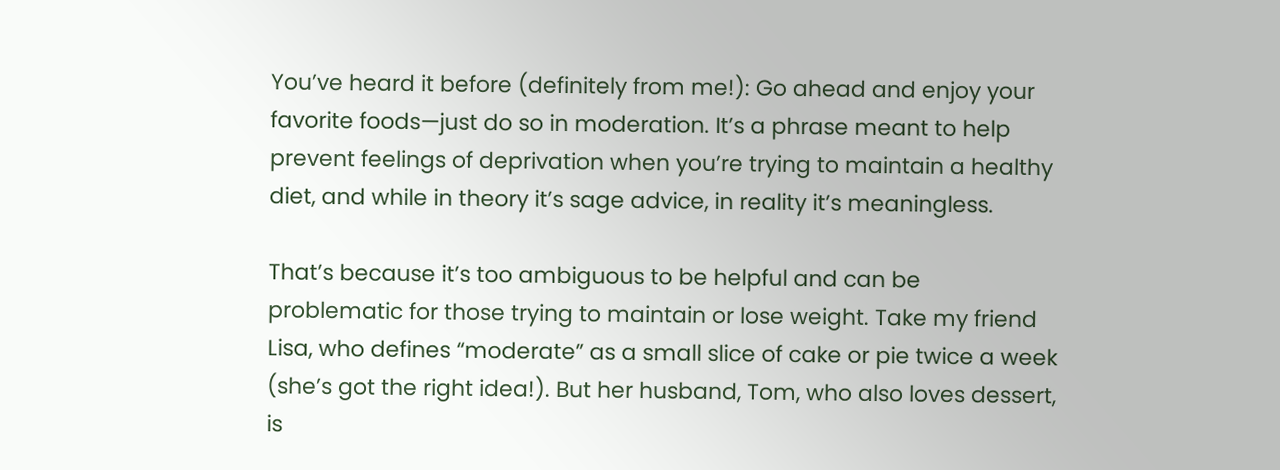You’ve heard it before (definitely from me!): Go ahead and enjoy your favorite foods—just do so in moderation. It’s a phrase meant to help prevent feelings of deprivation when you’re trying to maintain a healthy diet, and while in theory it’s sage advice, in reality it’s meaningless.

That’s because it’s too ambiguous to be helpful and can be problematic for those trying to maintain or lose weight. Take my friend Lisa, who defines “moderate” as a small slice of cake or pie twice a week (she’s got the right idea!). But her husband, Tom, who also loves dessert, is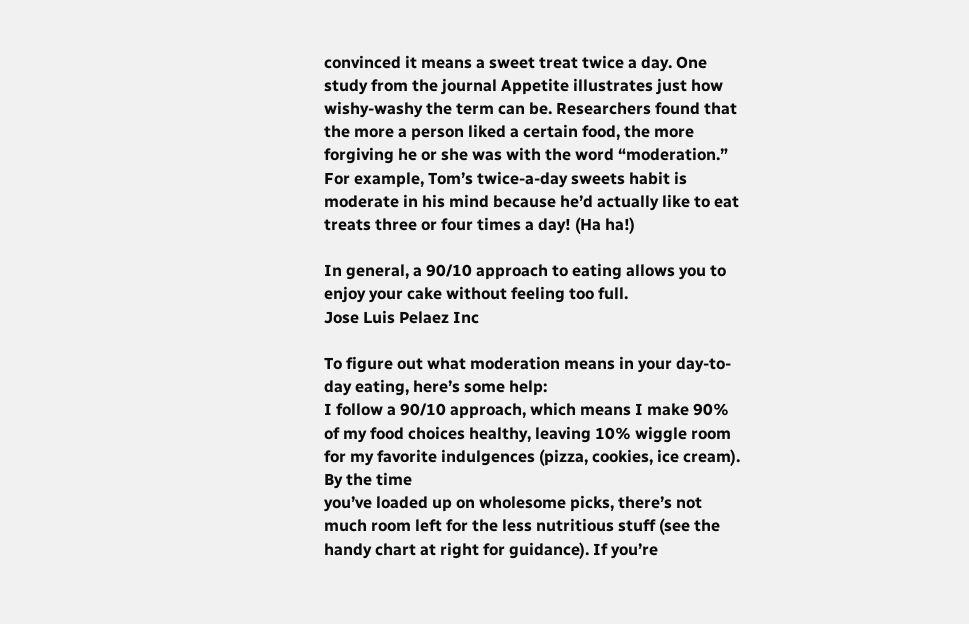convinced it means a sweet treat twice a day. One study from the journal Appetite illustrates just how wishy-washy the term can be. Researchers found that the more a person liked a certain food, the more forgiving he or she was with the word “moderation.” For example, Tom’s twice-a-day sweets habit is moderate in his mind because he’d actually like to eat treats three or four times a day! (Ha ha!)

In general, a 90/10 approach to eating allows you to enjoy your cake without feeling too full.
Jose Luis Pelaez Inc

To figure out what moderation means in your day-to-day eating, here’s some help:
I follow a 90/10 approach, which means I make 90% of my food choices healthy, leaving 10% wiggle room for my favorite indulgences (pizza, cookies, ice cream). By the time
you’ve loaded up on wholesome picks, there’s not much room left for the less nutritious stuff (see the handy chart at right for guidance). If you’re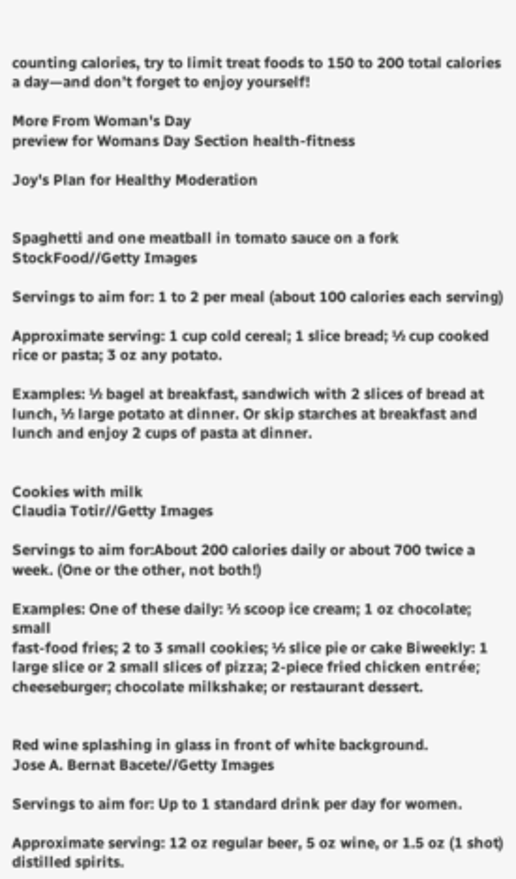counting calories, try to limit treat foods to 150 to 200 total calories a day—and don’t forget to enjoy yourself!

More From Woman's Day
preview for Womans Day Section health-fitness

Joy's Plan for Healthy Moderation


Spaghetti and one meatball in tomato sauce on a fork
StockFood//Getty Images

Servings to aim for: 1 to 2 per meal (about 100 calories each serving)

Approximate serving: 1 cup cold cereal; 1 slice bread; ½ cup cooked rice or pasta; 3 oz any potato.

Examples: ½ bagel at breakfast, sandwich with 2 slices of bread at lunch, ½ large potato at dinner. Or skip starches at breakfast and lunch and enjoy 2 cups of pasta at dinner.


Cookies with milk
Claudia Totir//Getty Images

Servings to aim for:About 200 calories daily or about 700 twice a week. (One or the other, not both!)

Examples: One of these daily: ½ scoop ice cream; 1 oz chocolate; small
fast-food fries; 2 to 3 small cookies; ½ slice pie or cake Biweekly: 1 large slice or 2 small slices of pizza; 2-piece fried chicken entrée; cheeseburger; chocolate milkshake; or restaurant dessert.


Red wine splashing in glass in front of white background.
Jose A. Bernat Bacete//Getty Images

Servings to aim for: Up to 1 standard drink per day for women.

Approximate serving: 12 oz regular beer, 5 oz wine, or 1.5 oz (1 shot) distilled spirits.